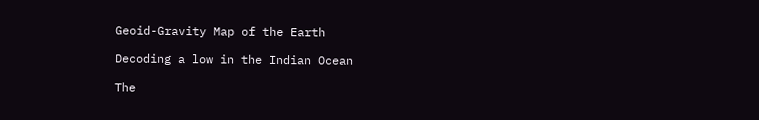Geoid-Gravity Map of the Earth

Decoding a low in the Indian Ocean

The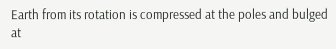Earth from its rotation is compressed at the poles and bulged at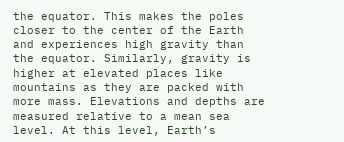the equator. This makes the poles closer to the center of the Earth and experiences high gravity than the equator. Similarly, gravity is higher at elevated places like mountains as they are packed with more mass. Elevations and depths are measured relative to a mean sea level. At this level, Earth’s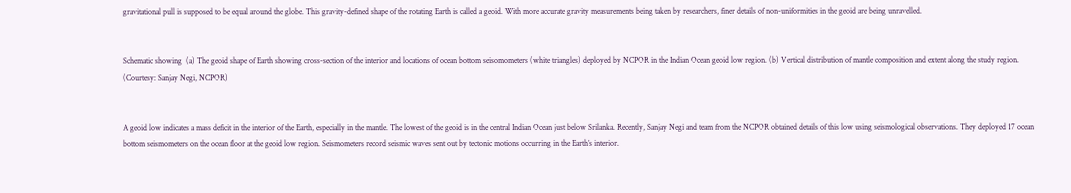gravitational pull is supposed to be equal around the globe. This gravity-defined shape of the rotating Earth is called a geoid. With more accurate gravity measurements being taken by researchers, finer details of non-uniformities in the geoid are being unravelled.


Schematic showing  (a) The geoid shape of Earth showing cross-section of the interior and locations of ocean bottom seisomometers (white triangles) deployed by NCPOR in the Indian Ocean geoid low region. (b) Vertical distribution of mantle composition and extent along the study region. (Courtesy: Sanjay Negi, NCPOR)


A geoid low indicates a mass deficit in the interior of the Earth, especially in the mantle. The lowest of the geoid is in the central Indian Ocean just below Srilanka. Recently, Sanjay Negi and team from the NCPOR obtained details of this low using seismological observations. They deployed 17 ocean bottom seismometers on the ocean floor at the geoid low region. Seismometers record seismic waves sent out by tectonic motions occurring in the Earth’s interior.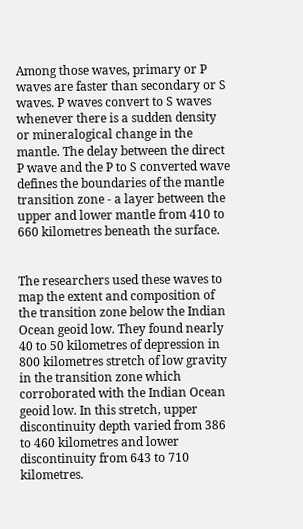Among those waves, primary or P waves are faster than secondary or S waves. P waves convert to S waves whenever there is a sudden density or mineralogical change in the mantle. The delay between the direct P wave and the P to S converted wave defines the boundaries of the mantle transition zone - a layer between the upper and lower mantle from 410 to 660 kilometres beneath the surface.


The researchers used these waves to map the extent and composition of the transition zone below the Indian Ocean geoid low. They found nearly 40 to 50 kilometres of depression in 800 kilometres stretch of low gravity in the transition zone which corroborated with the Indian Ocean geoid low. In this stretch, upper discontinuity depth varied from 386 to 460 kilometres and lower discontinuity from 643 to 710 kilometres.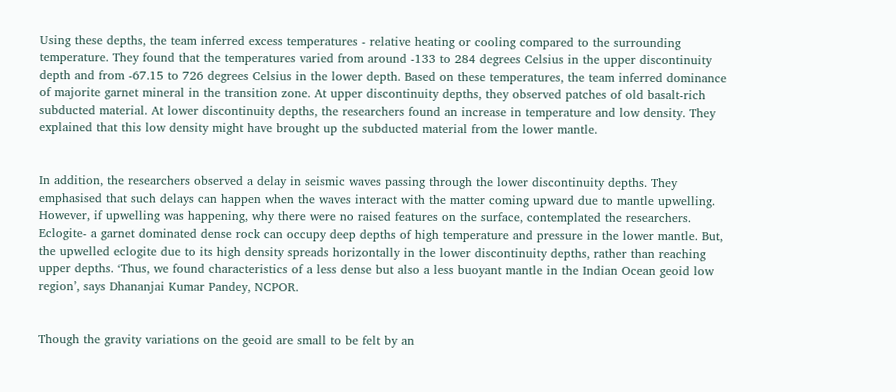Using these depths, the team inferred excess temperatures - relative heating or cooling compared to the surrounding temperature. They found that the temperatures varied from around -133 to 284 degrees Celsius in the upper discontinuity depth and from -67.15 to 726 degrees Celsius in the lower depth. Based on these temperatures, the team inferred dominance of majorite garnet mineral in the transition zone. At upper discontinuity depths, they observed patches of old basalt-rich subducted material. At lower discontinuity depths, the researchers found an increase in temperature and low density. They explained that this low density might have brought up the subducted material from the lower mantle.


In addition, the researchers observed a delay in seismic waves passing through the lower discontinuity depths. They emphasised that such delays can happen when the waves interact with the matter coming upward due to mantle upwelling. However, if upwelling was happening, why there were no raised features on the surface, contemplated the researchers. Eclogite- a garnet dominated dense rock can occupy deep depths of high temperature and pressure in the lower mantle. But, the upwelled eclogite due to its high density spreads horizontally in the lower discontinuity depths, rather than reaching upper depths. ‘Thus, we found characteristics of a less dense but also a less buoyant mantle in the Indian Ocean geoid low region’, says Dhananjai Kumar Pandey, NCPOR.


Though the gravity variations on the geoid are small to be felt by an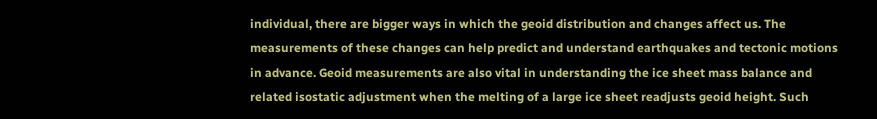individual, there are bigger ways in which the geoid distribution and changes affect us. The measurements of these changes can help predict and understand earthquakes and tectonic motions in advance. Geoid measurements are also vital in understanding the ice sheet mass balance and related isostatic adjustment when the melting of a large ice sheet readjusts geoid height. Such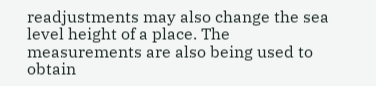readjustments may also change the sea level height of a place. The measurements are also being used to obtain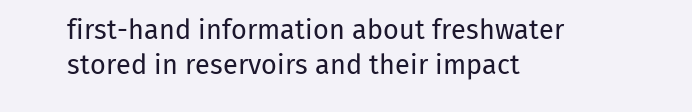first-hand information about freshwater stored in reservoirs and their impact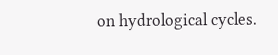on hydrological cycles.